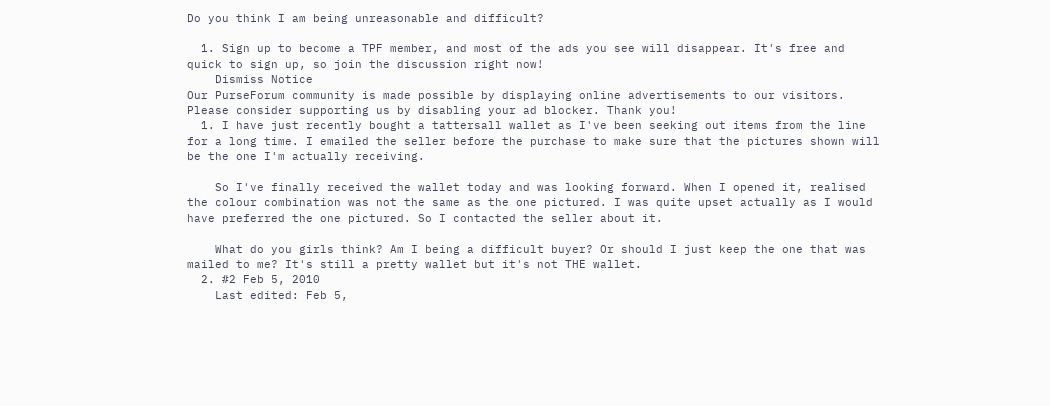Do you think I am being unreasonable and difficult?

  1. Sign up to become a TPF member, and most of the ads you see will disappear. It's free and quick to sign up, so join the discussion right now!
    Dismiss Notice
Our PurseForum community is made possible by displaying online advertisements to our visitors.
Please consider supporting us by disabling your ad blocker. Thank you!
  1. I have just recently bought a tattersall wallet as I've been seeking out items from the line for a long time. I emailed the seller before the purchase to make sure that the pictures shown will be the one I'm actually receiving.

    So I've finally received the wallet today and was looking forward. When I opened it, realised the colour combination was not the same as the one pictured. I was quite upset actually as I would have preferred the one pictured. So I contacted the seller about it.

    What do you girls think? Am I being a difficult buyer? Or should I just keep the one that was mailed to me? It's still a pretty wallet but it's not THE wallet.
  2. #2 Feb 5, 2010
    Last edited: Feb 5,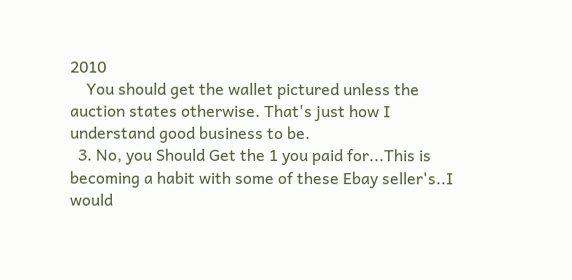2010
    You should get the wallet pictured unless the auction states otherwise. That's just how I understand good business to be.
  3. No, you Should Get the 1 you paid for...This is becoming a habit with some of these Ebay seller's..I would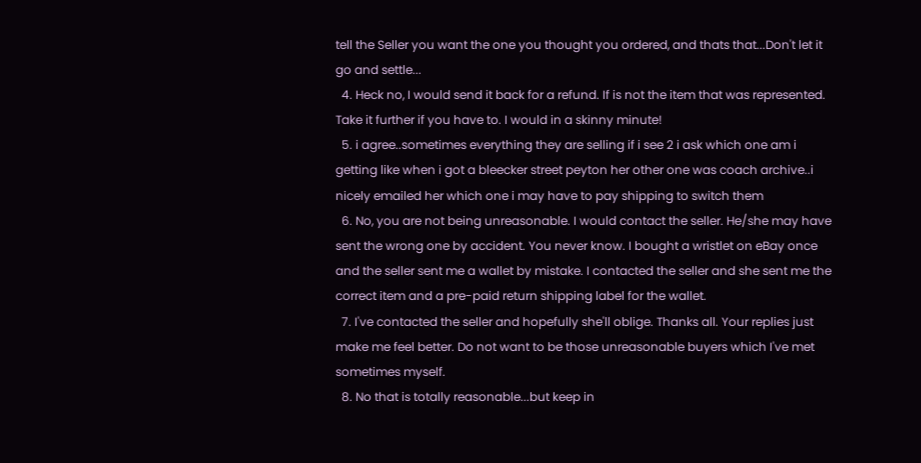tell the Seller you want the one you thought you ordered, and thats that...Don't let it go and settle...
  4. Heck no, I would send it back for a refund. If is not the item that was represented. Take it further if you have to. I would in a skinny minute!
  5. i agree..sometimes everything they are selling if i see 2 i ask which one am i getting like when i got a bleecker street peyton her other one was coach archive..i nicely emailed her which one i may have to pay shipping to switch them
  6. No, you are not being unreasonable. I would contact the seller. He/she may have sent the wrong one by accident. You never know. I bought a wristlet on eBay once and the seller sent me a wallet by mistake. I contacted the seller and she sent me the correct item and a pre-paid return shipping label for the wallet.
  7. I've contacted the seller and hopefully she'll oblige. Thanks all. Your replies just make me feel better. Do not want to be those unreasonable buyers which I've met sometimes myself.
  8. No that is totally reasonable...but keep in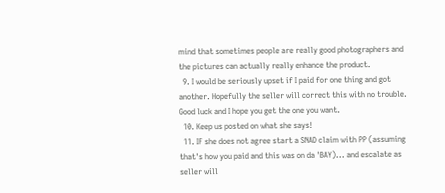mind that sometimes people are really good photographers and the pictures can actually really enhance the product.
  9. I would be seriously upset if I paid for one thing and got another. Hopefully the seller will correct this with no trouble. Good luck and I hope you get the one you want.
  10. Keep us posted on what she says!
  11. IF she does not agree start a SNAD claim with PP (assuming that's how you paid and this was on da 'BAY)... and escalate as seller will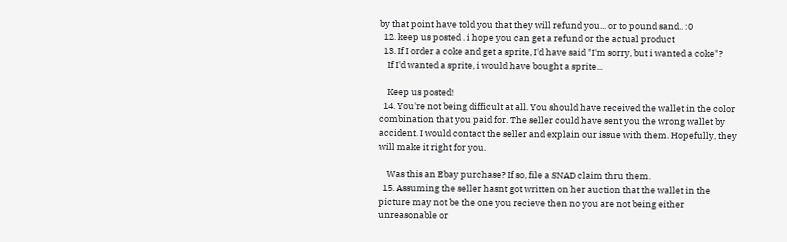by that point have told you that they will refund you... or to pound sand.. :0
  12. keep us posted . i hope you can get a refund or the actual product
  13. If I order a coke and get a sprite, I'd have said "I'm sorry, but i wanted a coke"?
    If I'd wanted a sprite, i would have bought a sprite...

    Keep us posted!
  14. You're not being difficult at all. You should have received the wallet in the color combination that you paid for. The seller could have sent you the wrong wallet by accident. I would contact the seller and explain our issue with them. Hopefully, they will make it right for you.

    Was this an Ebay purchase? If so, file a SNAD claim thru them.
  15. Assuming the seller hasnt got written on her auction that the wallet in the picture may not be the one you recieve then no you are not being either unreasonable or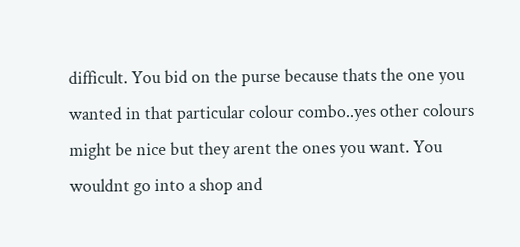difficult. You bid on the purse because thats the one you wanted in that particular colour combo..yes other colours might be nice but they arent the ones you want. You wouldnt go into a shop and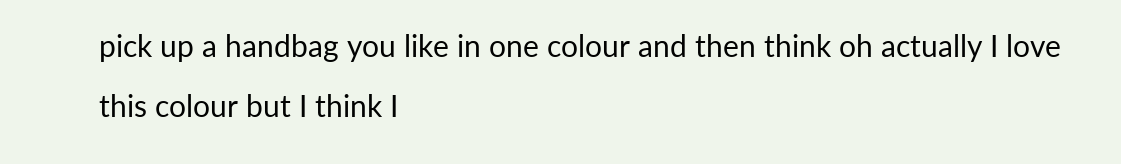pick up a handbag you like in one colour and then think oh actually I love this colour but I think I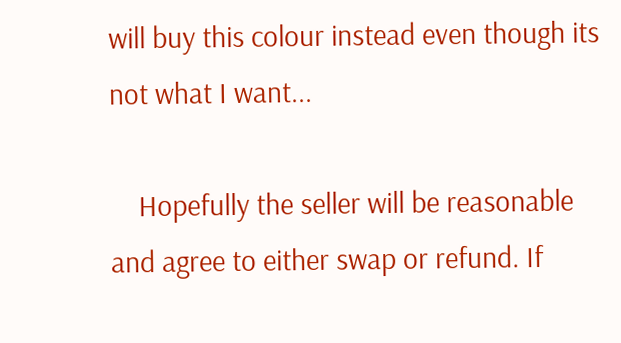will buy this colour instead even though its not what I want...

    Hopefully the seller will be reasonable and agree to either swap or refund. If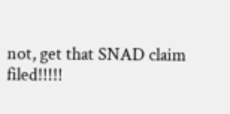not, get that SNAD claim filed!!!!!